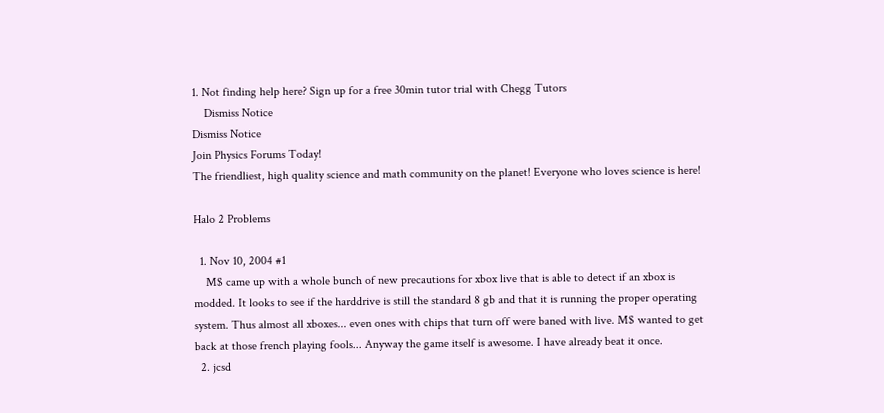1. Not finding help here? Sign up for a free 30min tutor trial with Chegg Tutors
    Dismiss Notice
Dismiss Notice
Join Physics Forums Today!
The friendliest, high quality science and math community on the planet! Everyone who loves science is here!

Halo 2 Problems

  1. Nov 10, 2004 #1
    M$ came up with a whole bunch of new precautions for xbox live that is able to detect if an xbox is modded. It looks to see if the harddrive is still the standard 8 gb and that it is running the proper operating system. Thus almost all xboxes... even ones with chips that turn off were baned with live. M$ wanted to get back at those french playing fools... Anyway the game itself is awesome. I have already beat it once.
  2. jcsd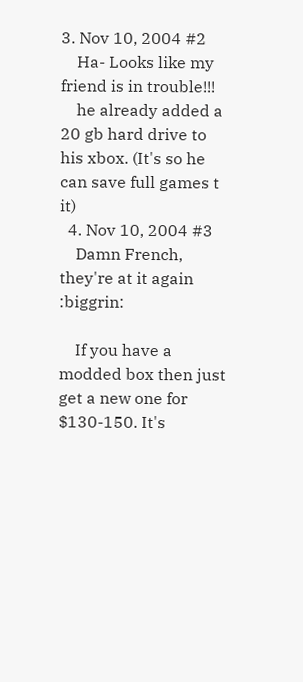3. Nov 10, 2004 #2
    Ha- Looks like my friend is in trouble!!!
    he already added a 20 gb hard drive to his xbox. (It's so he can save full games t it)
  4. Nov 10, 2004 #3
    Damn French, they're at it again :biggrin:

    If you have a modded box then just get a new one for $130-150. It's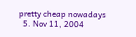pretty cheap nowadays
  5. Nov 11, 2004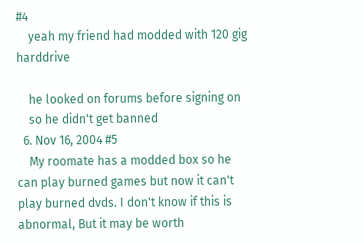#4
    yeah my friend had modded with 120 gig harddrive

    he looked on forums before signing on
    so he didn't get banned
  6. Nov 16, 2004 #5
    My roomate has a modded box so he can play burned games but now it can't play burned dvds. I don't know if this is abnormal, But it may be worth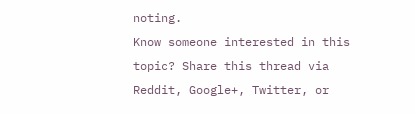noting.
Know someone interested in this topic? Share this thread via Reddit, Google+, Twitter, or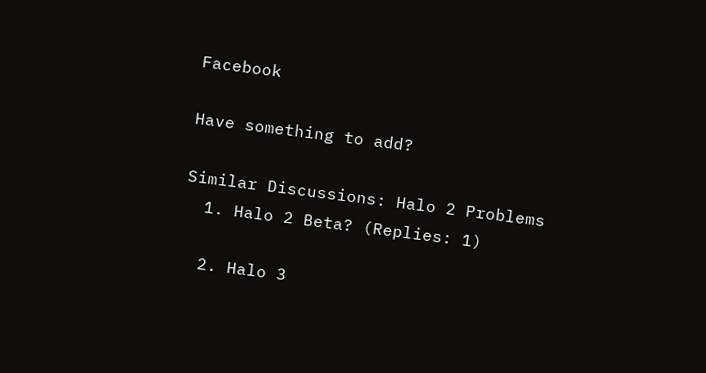Facebook

Have something to add?

Similar Discussions: Halo 2 Problems
  1. Halo 2 Beta? (Replies: 1)

  2. Halo 3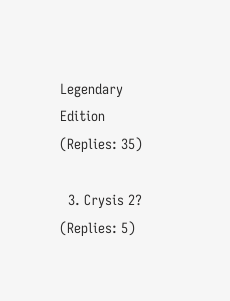Legendary Edition (Replies: 35)

  3. Crysis 2? (Replies: 5)